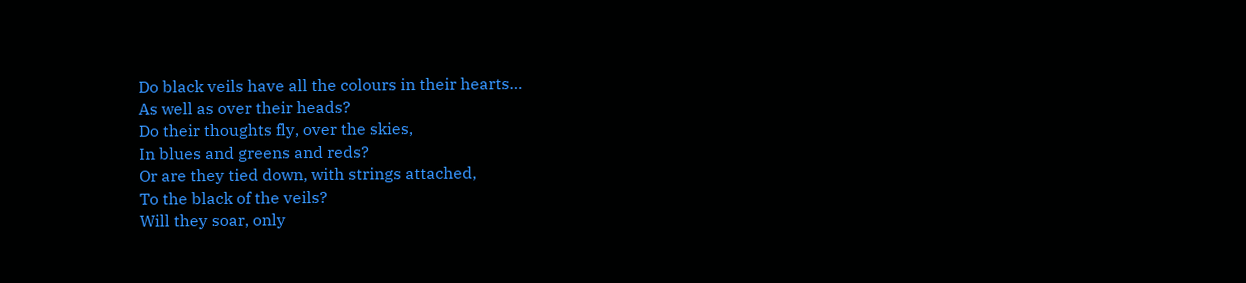Do black veils have all the colours in their hearts…
As well as over their heads?
Do their thoughts fly, over the skies,
In blues and greens and reds?
Or are they tied down, with strings attached,
To the black of the veils?
Will they soar, only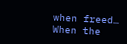when freed…
When the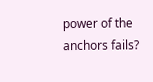power of the anchors fails?